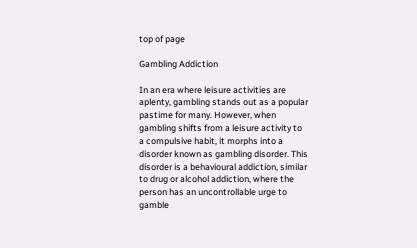top of page

Gambling Addiction

In an era where leisure activities are aplenty, gambling stands out as a popular pastime for many. However, when gambling shifts from a leisure activity to a compulsive habit, it morphs into a disorder known as gambling disorder. This disorder is a behavioural addiction, similar to drug or alcohol addiction, where the person has an uncontrollable urge to gamble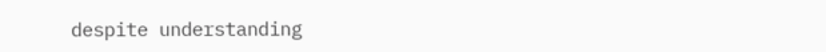despite understanding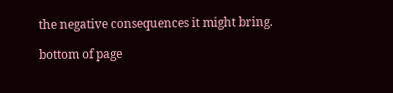the negative consequences it might bring.

bottom of page